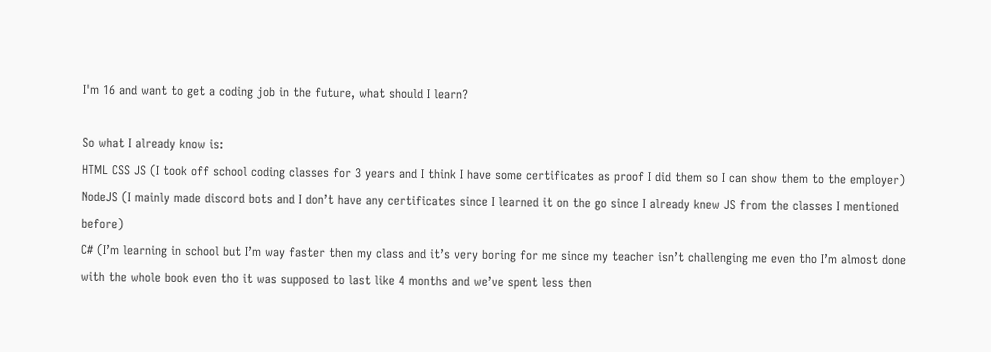I'm 16 and want to get a coding job in the future, what should I learn?

So what I already know is:
HTML CSS JS (I took off school coding classes for 3 years and I think I have some certificates as proof I did them so I can show them to the employer)
NodeJS (I mainly made discord bots and I don’t have any certificates since I learned it on the go since I already knew JS from the classes I mentioned before)
C# (I’m learning in school but I’m way faster then my class and it’s very boring for me since my teacher isn’t challenging me even tho I’m almost done with the whole book even tho it was supposed to last like 4 months and we’ve spent less then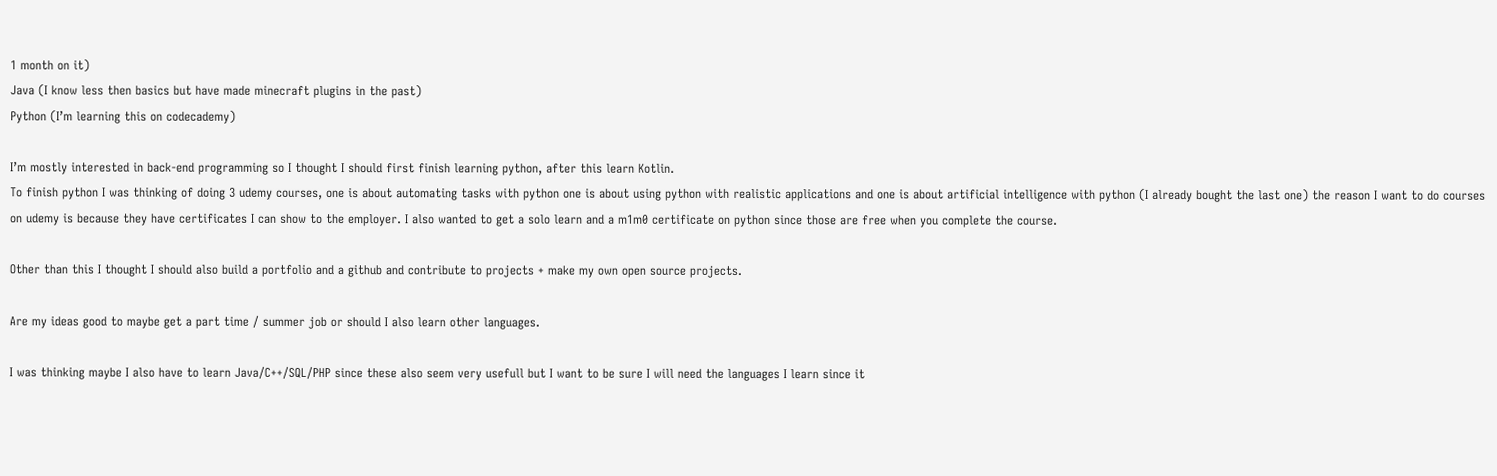1 month on it)
Java (I know less then basics but have made minecraft plugins in the past)
Python (I’m learning this on codecademy)

I’m mostly interested in back-end programming so I thought I should first finish learning python, after this learn Kotlin.
To finish python I was thinking of doing 3 udemy courses, one is about automating tasks with python one is about using python with realistic applications and one is about artificial intelligence with python (I already bought the last one) the reason I want to do courses on udemy is because they have certificates I can show to the employer. I also wanted to get a solo learn and a m1m0 certificate on python since those are free when you complete the course.

Other than this I thought I should also build a portfolio and a github and contribute to projects + make my own open source projects.

Are my ideas good to maybe get a part time / summer job or should I also learn other languages.

I was thinking maybe I also have to learn Java/C++/SQL/PHP since these also seem very usefull but I want to be sure I will need the languages I learn since it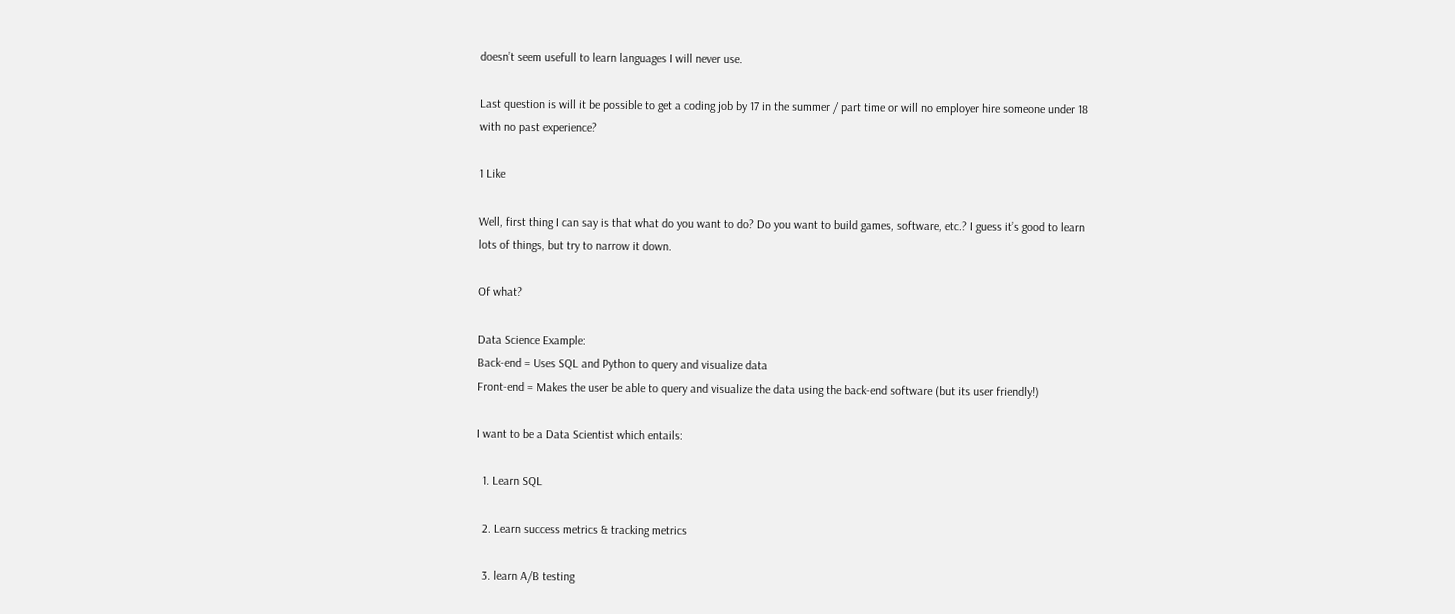doesn’t seem usefull to learn languages I will never use.

Last question is will it be possible to get a coding job by 17 in the summer / part time or will no employer hire someone under 18 with no past experience?

1 Like

Well, first thing I can say is that what do you want to do? Do you want to build games, software, etc.? I guess it’s good to learn lots of things, but try to narrow it down.

Of what?

Data Science Example:
Back-end = Uses SQL and Python to query and visualize data
Front-end = Makes the user be able to query and visualize the data using the back-end software (but its user friendly!)

I want to be a Data Scientist which entails:

  1. Learn SQL

  2. Learn success metrics & tracking metrics

  3. learn A/B testing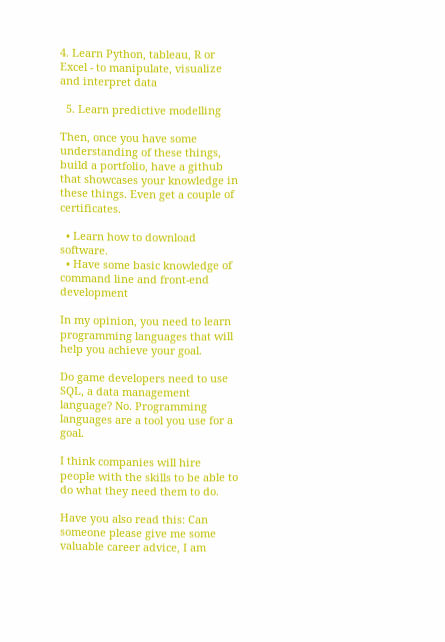4. Learn Python, tableau, R or Excel - to manipulate, visualize and interpret data

  5. Learn predictive modelling

Then, once you have some understanding of these things, build a portfolio, have a github that showcases your knowledge in these things. Even get a couple of certificates.

  • Learn how to download software.
  • Have some basic knowledge of command line and front-end development

In my opinion, you need to learn programming languages that will help you achieve your goal.

Do game developers need to use SQL, a data management language? No. Programming languages are a tool you use for a goal.

I think companies will hire people with the skills to be able to do what they need them to do.

Have you also read this: Can someone please give me some valuable career advice, I am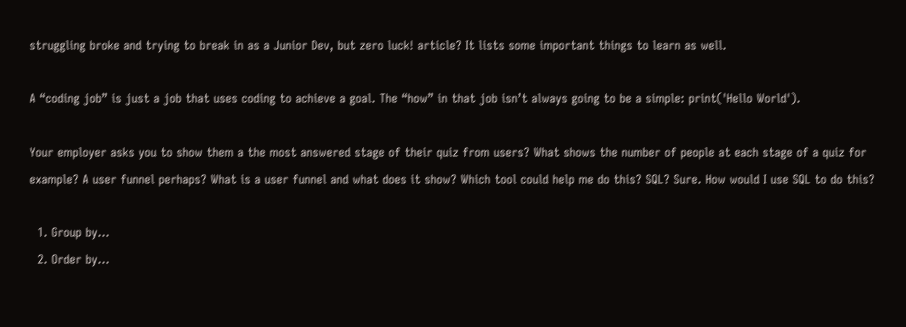struggling broke and trying to break in as a Junior Dev, but zero luck! article? It lists some important things to learn as well.

A “coding job” is just a job that uses coding to achieve a goal. The “how” in that job isn’t always going to be a simple: print('Hello World').

Your employer asks you to show them a the most answered stage of their quiz from users? What shows the number of people at each stage of a quiz for example? A user funnel perhaps? What is a user funnel and what does it show? Which tool could help me do this? SQL? Sure. How would I use SQL to do this?

  1. Group by…
  2. Order by…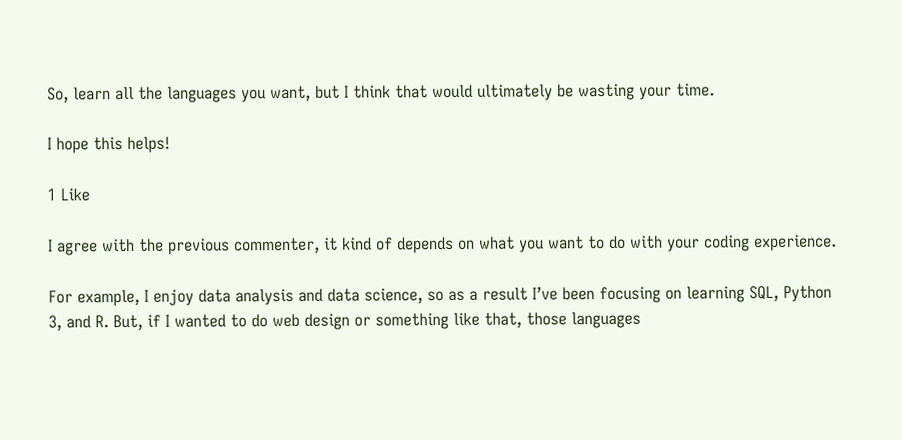So, learn all the languages you want, but I think that would ultimately be wasting your time.

I hope this helps!

1 Like

I agree with the previous commenter, it kind of depends on what you want to do with your coding experience.

For example, I enjoy data analysis and data science, so as a result I’ve been focusing on learning SQL, Python 3, and R. But, if I wanted to do web design or something like that, those languages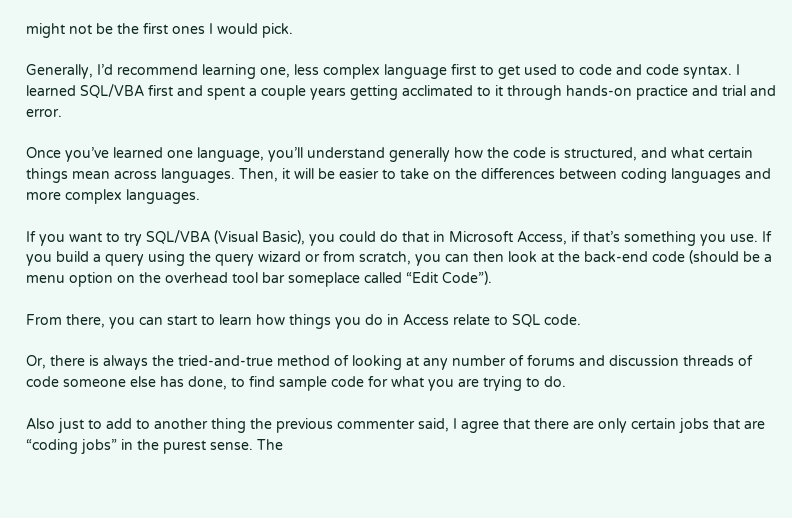might not be the first ones I would pick.

Generally, I’d recommend learning one, less complex language first to get used to code and code syntax. I learned SQL/VBA first and spent a couple years getting acclimated to it through hands-on practice and trial and error.

Once you’ve learned one language, you’ll understand generally how the code is structured, and what certain things mean across languages. Then, it will be easier to take on the differences between coding languages and more complex languages.

If you want to try SQL/VBA (Visual Basic), you could do that in Microsoft Access, if that’s something you use. If you build a query using the query wizard or from scratch, you can then look at the back-end code (should be a menu option on the overhead tool bar someplace called “Edit Code”).

From there, you can start to learn how things you do in Access relate to SQL code.

Or, there is always the tried-and-true method of looking at any number of forums and discussion threads of code someone else has done, to find sample code for what you are trying to do.

Also just to add to another thing the previous commenter said, I agree that there are only certain jobs that are “coding jobs” in the purest sense. The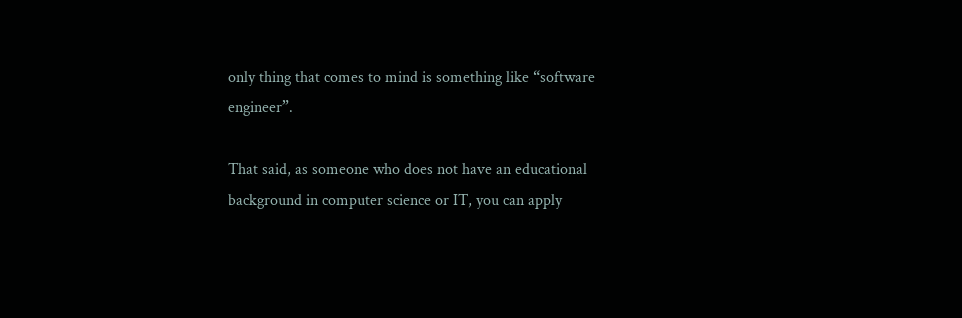only thing that comes to mind is something like “software engineer”.

That said, as someone who does not have an educational background in computer science or IT, you can apply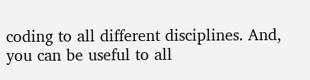coding to all different disciplines. And, you can be useful to all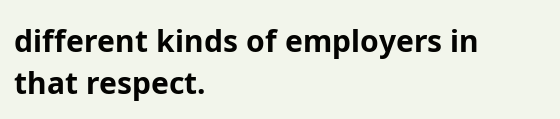different kinds of employers in that respect.